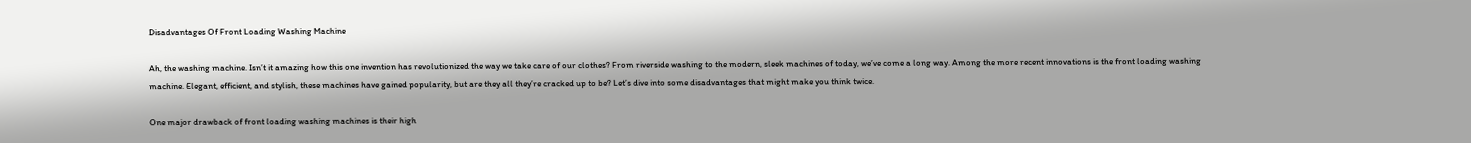Disadvantages Of Front Loading Washing Machine

Ah, the washing machine. Isn’t it amazing how this one invention has revolutionized the way we take care of our clothes? From riverside washing to the modern, sleek machines of today, we’ve come a long way. Among the more recent innovations is the front loading washing machine. Elegant, efficient, and stylish, these machines have gained popularity, but are they all they’re cracked up to be? Let’s dive into some disadvantages that might make you think twice.

One major drawback of front loading washing machines is their high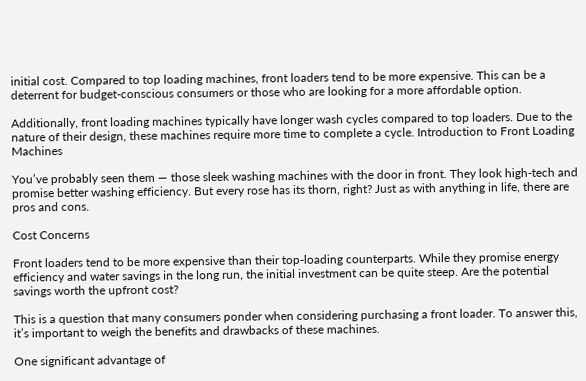initial cost. Compared to top loading machines, front loaders tend to be more expensive. This can be a deterrent for budget-conscious consumers or those who are looking for a more affordable option.

Additionally, front loading machines typically have longer wash cycles compared to top loaders. Due to the nature of their design, these machines require more time to complete a cycle. Introduction to Front Loading Machines

You’ve probably seen them — those sleek washing machines with the door in front. They look high-tech and promise better washing efficiency. But every rose has its thorn, right? Just as with anything in life, there are pros and cons.

Cost Concerns

Front loaders tend to be more expensive than their top-loading counterparts. While they promise energy efficiency and water savings in the long run, the initial investment can be quite steep. Are the potential savings worth the upfront cost?

This is a question that many consumers ponder when considering purchasing a front loader. To answer this, it’s important to weigh the benefits and drawbacks of these machines.

One significant advantage of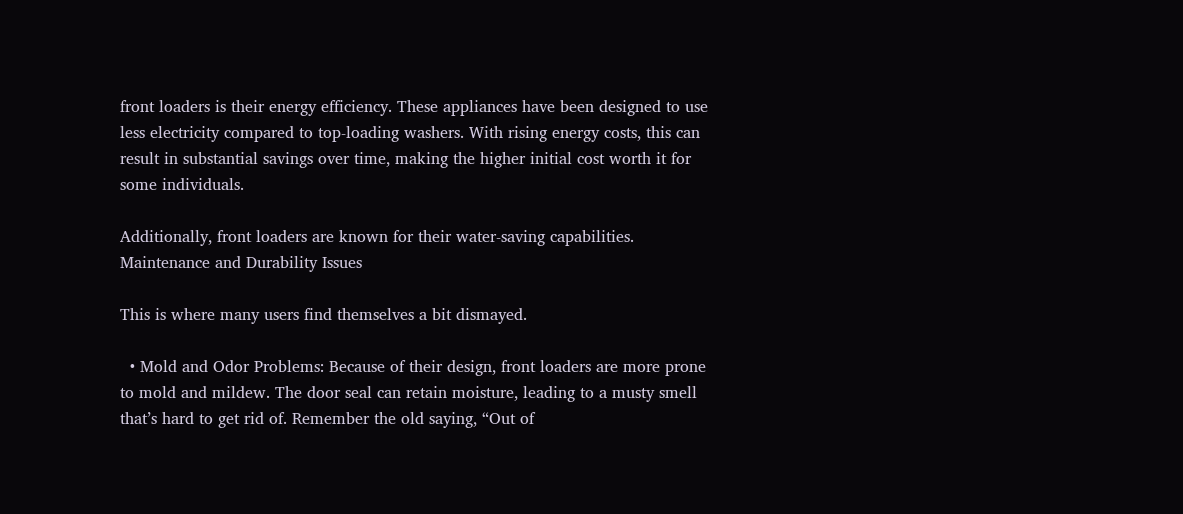front loaders is their energy efficiency. These appliances have been designed to use less electricity compared to top-loading washers. With rising energy costs, this can result in substantial savings over time, making the higher initial cost worth it for some individuals.

Additionally, front loaders are known for their water-saving capabilities. Maintenance and Durability Issues

This is where many users find themselves a bit dismayed.

  • Mold and Odor Problems: Because of their design, front loaders are more prone to mold and mildew. The door seal can retain moisture, leading to a musty smell that’s hard to get rid of. Remember the old saying, “Out of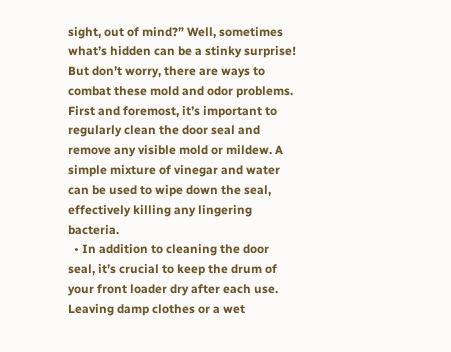sight, out of mind?” Well, sometimes what’s hidden can be a stinky surprise! But don’t worry, there are ways to combat these mold and odor problems. First and foremost, it’s important to regularly clean the door seal and remove any visible mold or mildew. A simple mixture of vinegar and water can be used to wipe down the seal, effectively killing any lingering bacteria.
  • In addition to cleaning the door seal, it’s crucial to keep the drum of your front loader dry after each use. Leaving damp clothes or a wet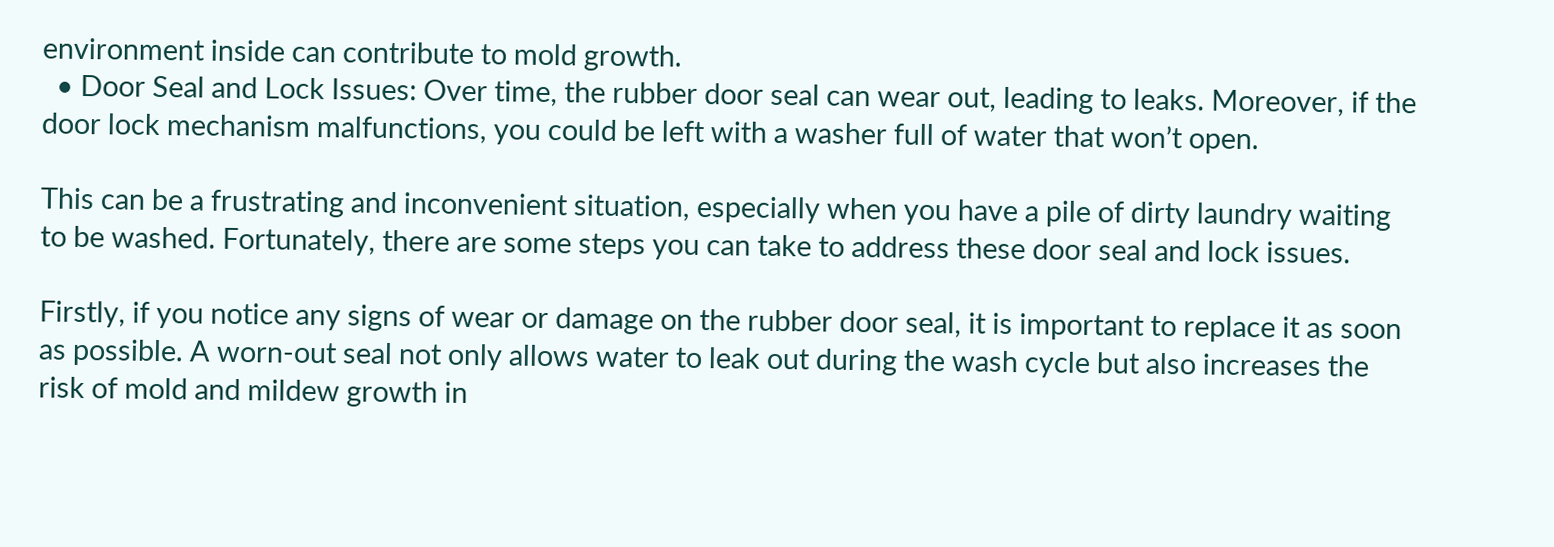environment inside can contribute to mold growth.
  • Door Seal and Lock Issues: Over time, the rubber door seal can wear out, leading to leaks. Moreover, if the door lock mechanism malfunctions, you could be left with a washer full of water that won’t open.

This can be a frustrating and inconvenient situation, especially when you have a pile of dirty laundry waiting to be washed. Fortunately, there are some steps you can take to address these door seal and lock issues.

Firstly, if you notice any signs of wear or damage on the rubber door seal, it is important to replace it as soon as possible. A worn-out seal not only allows water to leak out during the wash cycle but also increases the risk of mold and mildew growth in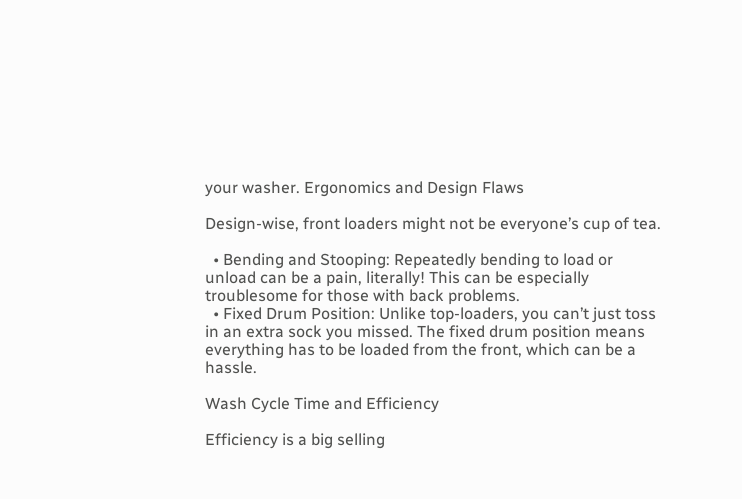your washer. Ergonomics and Design Flaws

Design-wise, front loaders might not be everyone’s cup of tea.

  • Bending and Stooping: Repeatedly bending to load or unload can be a pain, literally! This can be especially troublesome for those with back problems.
  • Fixed Drum Position: Unlike top-loaders, you can’t just toss in an extra sock you missed. The fixed drum position means everything has to be loaded from the front, which can be a hassle.

Wash Cycle Time and Efficiency

Efficiency is a big selling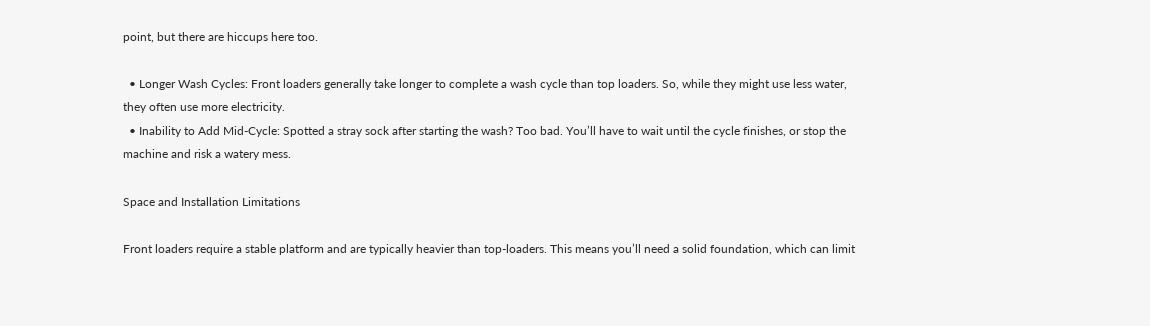point, but there are hiccups here too.

  • Longer Wash Cycles: Front loaders generally take longer to complete a wash cycle than top loaders. So, while they might use less water, they often use more electricity.
  • Inability to Add Mid-Cycle: Spotted a stray sock after starting the wash? Too bad. You’ll have to wait until the cycle finishes, or stop the machine and risk a watery mess.

Space and Installation Limitations

Front loaders require a stable platform and are typically heavier than top-loaders. This means you’ll need a solid foundation, which can limit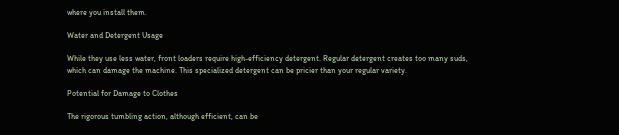where you install them.

Water and Detergent Usage

While they use less water, front loaders require high-efficiency detergent. Regular detergent creates too many suds, which can damage the machine. This specialized detergent can be pricier than your regular variety.

Potential for Damage to Clothes

The rigorous tumbling action, although efficient, can be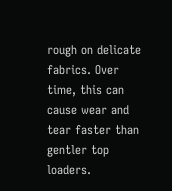rough on delicate fabrics. Over time, this can cause wear and tear faster than gentler top loaders.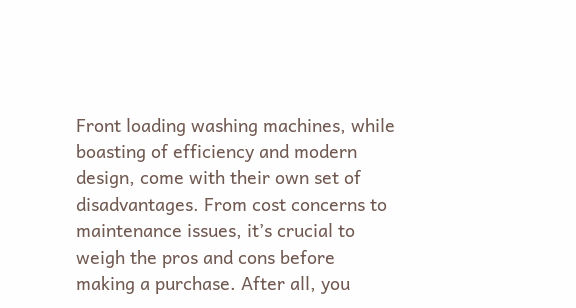Front loading washing machines, while boasting of efficiency and modern design, come with their own set of disadvantages. From cost concerns to maintenance issues, it’s crucial to weigh the pros and cons before making a purchase. After all, you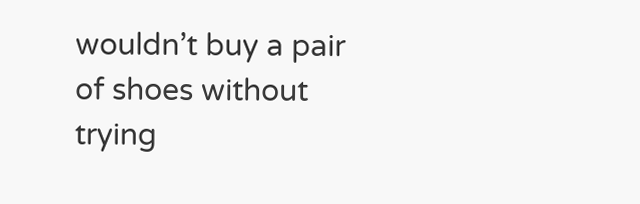wouldn’t buy a pair of shoes without trying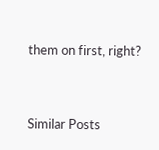them on first, right?


Similar Posts